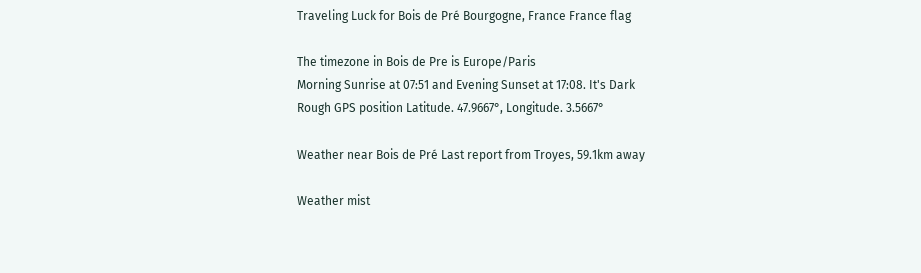Traveling Luck for Bois de Pré Bourgogne, France France flag

The timezone in Bois de Pre is Europe/Paris
Morning Sunrise at 07:51 and Evening Sunset at 17:08. It's Dark
Rough GPS position Latitude. 47.9667°, Longitude. 3.5667°

Weather near Bois de Pré Last report from Troyes, 59.1km away

Weather mist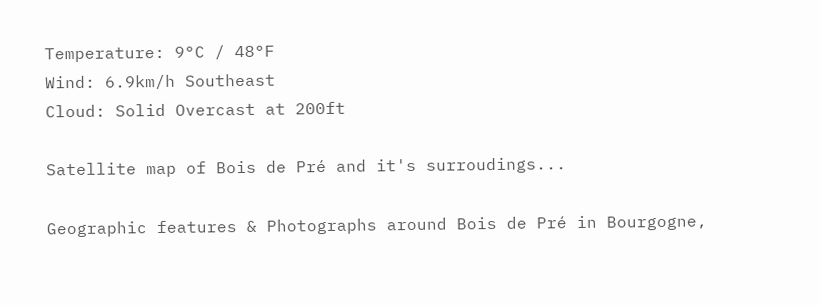Temperature: 9°C / 48°F
Wind: 6.9km/h Southeast
Cloud: Solid Overcast at 200ft

Satellite map of Bois de Pré and it's surroudings...

Geographic features & Photographs around Bois de Pré in Bourgogne,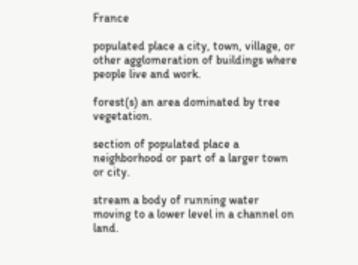France

populated place a city, town, village, or other agglomeration of buildings where people live and work.

forest(s) an area dominated by tree vegetation.

section of populated place a neighborhood or part of a larger town or city.

stream a body of running water moving to a lower level in a channel on land.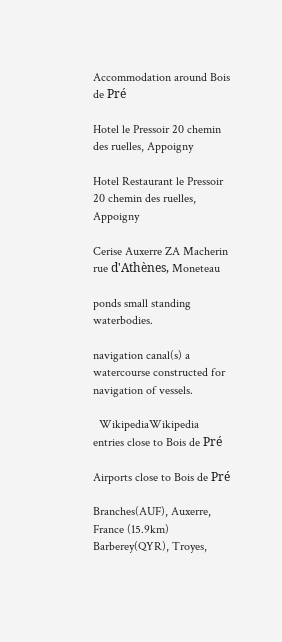Accommodation around Bois de Pré

Hotel le Pressoir 20 chemin des ruelles, Appoigny

Hotel Restaurant le Pressoir 20 chemin des ruelles, Appoigny

Cerise Auxerre ZA Macherin rue d'Athènes, Moneteau

ponds small standing waterbodies.

navigation canal(s) a watercourse constructed for navigation of vessels.

  WikipediaWikipedia entries close to Bois de Pré

Airports close to Bois de Pré

Branches(AUF), Auxerre, France (15.9km)
Barberey(QYR), Troyes,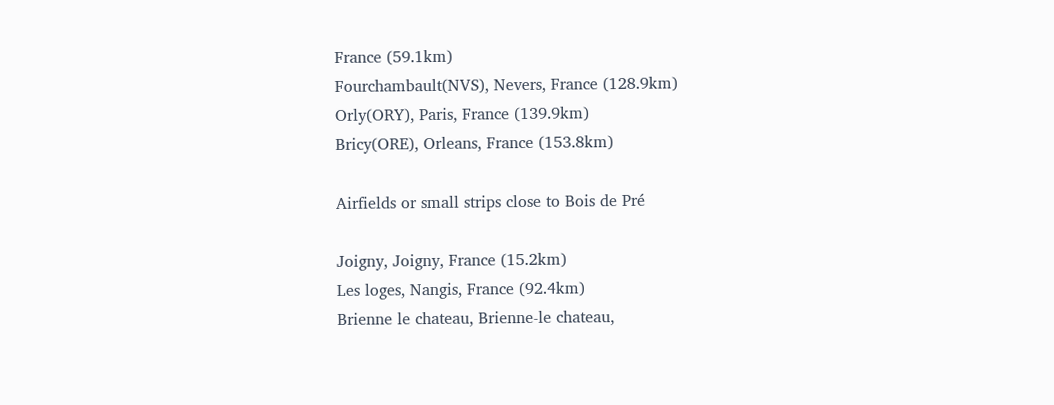France (59.1km)
Fourchambault(NVS), Nevers, France (128.9km)
Orly(ORY), Paris, France (139.9km)
Bricy(ORE), Orleans, France (153.8km)

Airfields or small strips close to Bois de Pré

Joigny, Joigny, France (15.2km)
Les loges, Nangis, France (92.4km)
Brienne le chateau, Brienne-le chateau,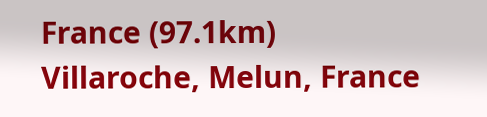France (97.1km)
Villaroche, Melun, France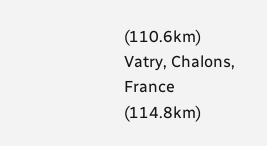(110.6km)
Vatry, Chalons, France (114.8km)